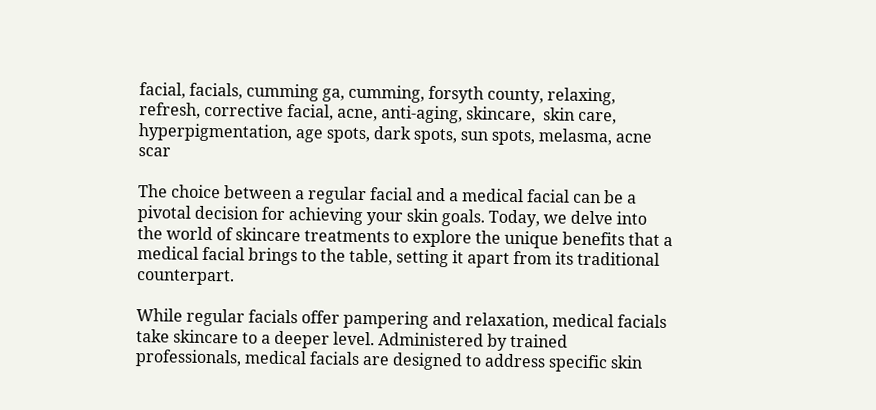facial, facials, cumming ga, cumming, forsyth county, relaxing, refresh, corrective facial, acne, anti-aging, skincare,  skin care, hyperpigmentation, age spots, dark spots, sun spots, melasma, acne scar

The choice between a regular facial and a medical facial can be a pivotal decision for achieving your skin goals. Today, we delve into the world of skincare treatments to explore the unique benefits that a medical facial brings to the table, setting it apart from its traditional counterpart.

While regular facials offer pampering and relaxation, medical facials take skincare to a deeper level. Administered by trained professionals, medical facials are designed to address specific skin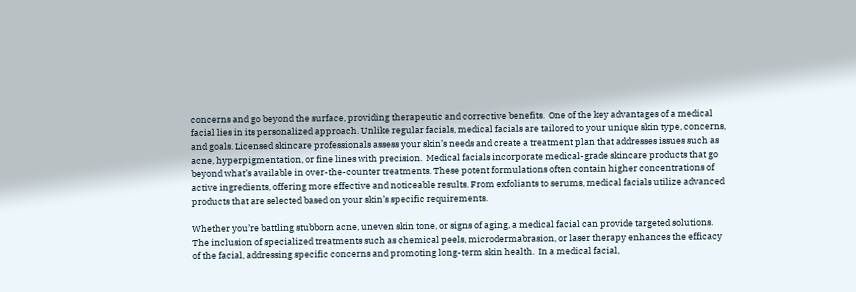concerns and go beyond the surface, providing therapeutic and corrective benefits.  One of the key advantages of a medical facial lies in its personalized approach. Unlike regular facials, medical facials are tailored to your unique skin type, concerns, and goals. Licensed skincare professionals assess your skin’s needs and create a treatment plan that addresses issues such as acne, hyperpigmentation, or fine lines with precision.  Medical facials incorporate medical-grade skincare products that go beyond what’s available in over-the-counter treatments. These potent formulations often contain higher concentrations of active ingredients, offering more effective and noticeable results. From exfoliants to serums, medical facials utilize advanced products that are selected based on your skin’s specific requirements.

Whether you’re battling stubborn acne, uneven skin tone, or signs of aging, a medical facial can provide targeted solutions. The inclusion of specialized treatments such as chemical peels, microdermabrasion, or laser therapy enhances the efficacy of the facial, addressing specific concerns and promoting long-term skin health.  In a medical facial,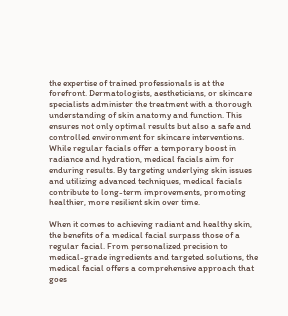the expertise of trained professionals is at the forefront. Dermatologists, aestheticians, or skincare specialists administer the treatment with a thorough understanding of skin anatomy and function. This ensures not only optimal results but also a safe and controlled environment for skincare interventions. While regular facials offer a temporary boost in radiance and hydration, medical facials aim for enduring results. By targeting underlying skin issues and utilizing advanced techniques, medical facials contribute to long-term improvements, promoting healthier, more resilient skin over time.

When it comes to achieving radiant and healthy skin, the benefits of a medical facial surpass those of a regular facial. From personalized precision to medical-grade ingredients and targeted solutions, the medical facial offers a comprehensive approach that goes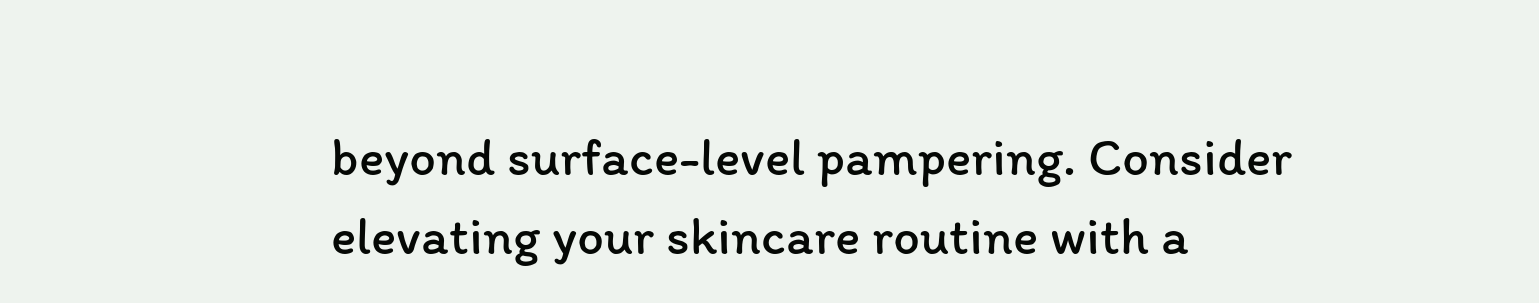beyond surface-level pampering. Consider elevating your skincare routine with a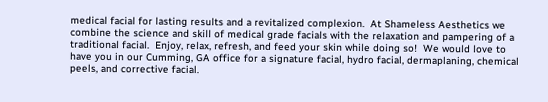medical facial for lasting results and a revitalized complexion.  At Shameless Aesthetics we combine the science and skill of medical grade facials with the relaxation and pampering of a traditional facial.  Enjoy, relax, refresh, and feed your skin while doing so!  We would love to have you in our Cumming, GA office for a signature facial, hydro facial, dermaplaning, chemical peels, and corrective facial.